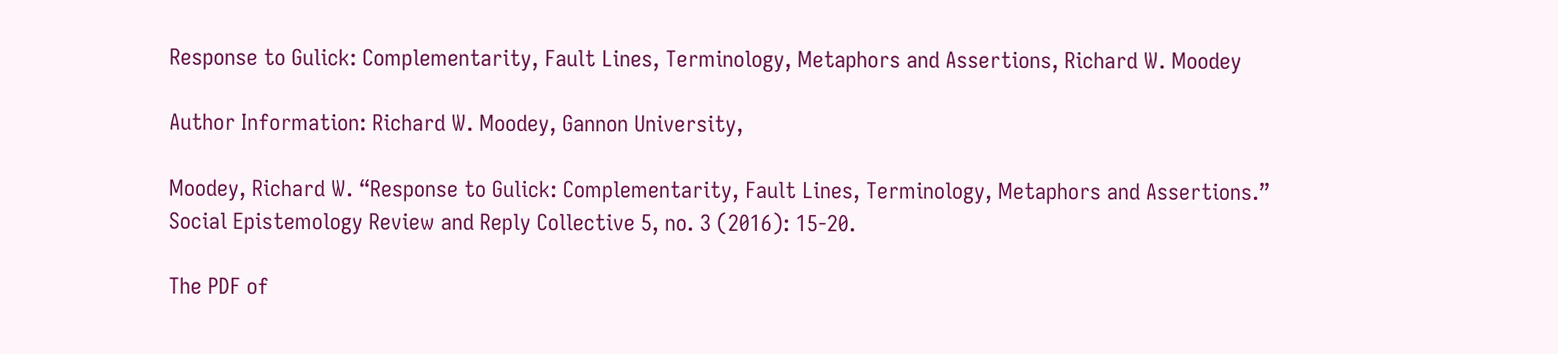Response to Gulick: Complementarity, Fault Lines, Terminology, Metaphors and Assertions, Richard W. Moodey

Author Information: Richard W. Moodey, Gannon University,

Moodey, Richard W. “Response to Gulick: Complementarity, Fault Lines, Terminology, Metaphors and Assertions.” Social Epistemology Review and Reply Collective 5, no. 3 (2016): 15-20.

The PDF of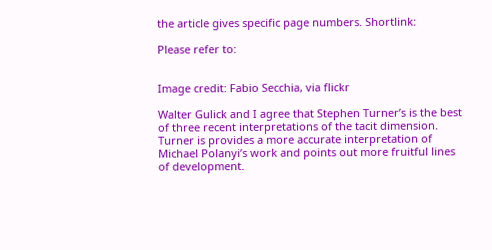the article gives specific page numbers. Shortlink:

Please refer to:


Image credit: Fabio Secchia, via flickr

Walter Gulick and I agree that Stephen Turner’s is the best of three recent interpretations of the tacit dimension. Turner is provides a more accurate interpretation of Michael Polanyi’s work and points out more fruitful lines of development.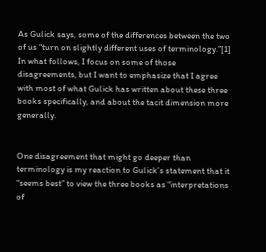As Gulick says, some of the differences between the two of us “turn on slightly different uses of terminology.”[1] In what follows, I focus on some of those disagreements, but I want to emphasize that I agree with most of what Gulick has written about these three books specifically, and about the tacit dimension more generally.


One disagreement that might go deeper than terminology is my reaction to Gulick’s statement that it “seems best” to view the three books as “interpretations of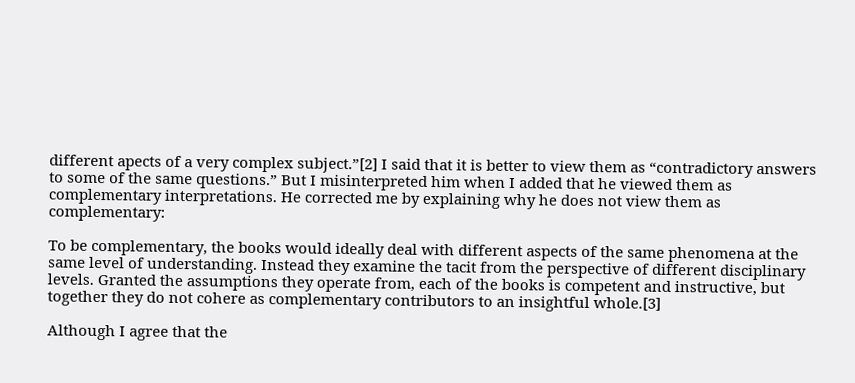different apects of a very complex subject.”[2] I said that it is better to view them as “contradictory answers to some of the same questions.” But I misinterpreted him when I added that he viewed them as complementary interpretations. He corrected me by explaining why he does not view them as complementary:

To be complementary, the books would ideally deal with different aspects of the same phenomena at the same level of understanding. Instead they examine the tacit from the perspective of different disciplinary levels. Granted the assumptions they operate from, each of the books is competent and instructive, but together they do not cohere as complementary contributors to an insightful whole.[3]

Although I agree that the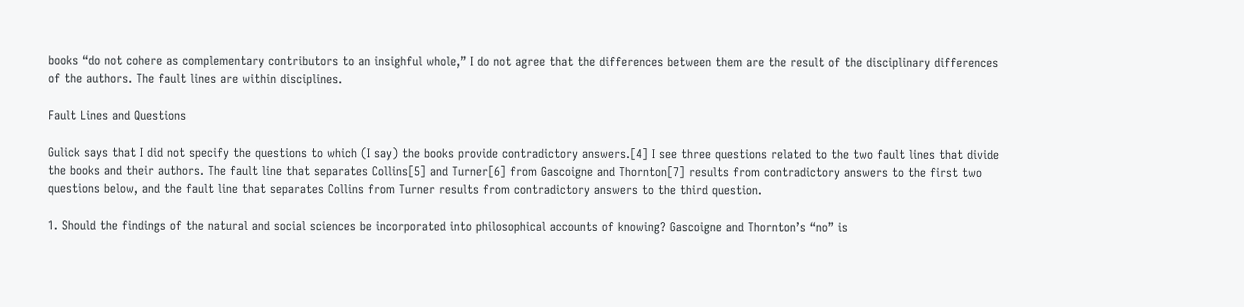books “do not cohere as complementary contributors to an insighful whole,” I do not agree that the differences between them are the result of the disciplinary differences of the authors. The fault lines are within disciplines.

Fault Lines and Questions

Gulick says that I did not specify the questions to which (I say) the books provide contradictory answers.[4] I see three questions related to the two fault lines that divide the books and their authors. The fault line that separates Collins[5] and Turner[6] from Gascoigne and Thornton[7] results from contradictory answers to the first two questions below, and the fault line that separates Collins from Turner results from contradictory answers to the third question.

1. Should the findings of the natural and social sciences be incorporated into philosophical accounts of knowing? Gascoigne and Thornton’s “no” is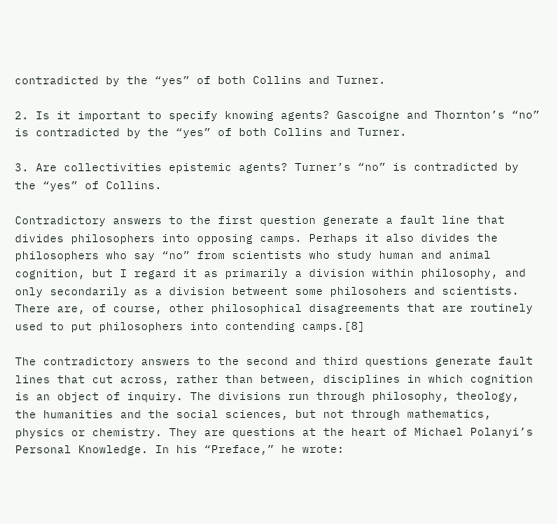contradicted by the “yes” of both Collins and Turner.

2. Is it important to specify knowing agents? Gascoigne and Thornton’s “no” is contradicted by the “yes” of both Collins and Turner.

3. Are collectivities epistemic agents? Turner’s “no” is contradicted by the “yes” of Collins.

Contradictory answers to the first question generate a fault line that divides philosophers into opposing camps. Perhaps it also divides the philosophers who say “no” from scientists who study human and animal cognition, but I regard it as primarily a division within philosophy, and only secondarily as a division betweent some philosohers and scientists. There are, of course, other philosophical disagreements that are routinely used to put philosophers into contending camps.[8]

The contradictory answers to the second and third questions generate fault lines that cut across, rather than between, disciplines in which cognition is an object of inquiry. The divisions run through philosophy, theology, the humanities and the social sciences, but not through mathematics, physics or chemistry. They are questions at the heart of Michael Polanyi’s Personal Knowledge. In his “Preface,” he wrote: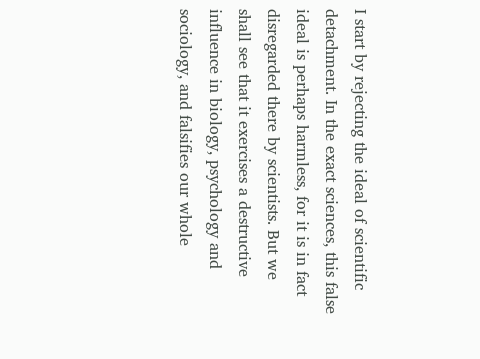I start by rejecting the ideal of scientific detachment. In the exact sciences, this false ideal is perhaps harmless, for it is in fact disregarded there by scientists. But we shall see that it exercises a destructive influence in biology, psychology and sociology, and falsifies our whole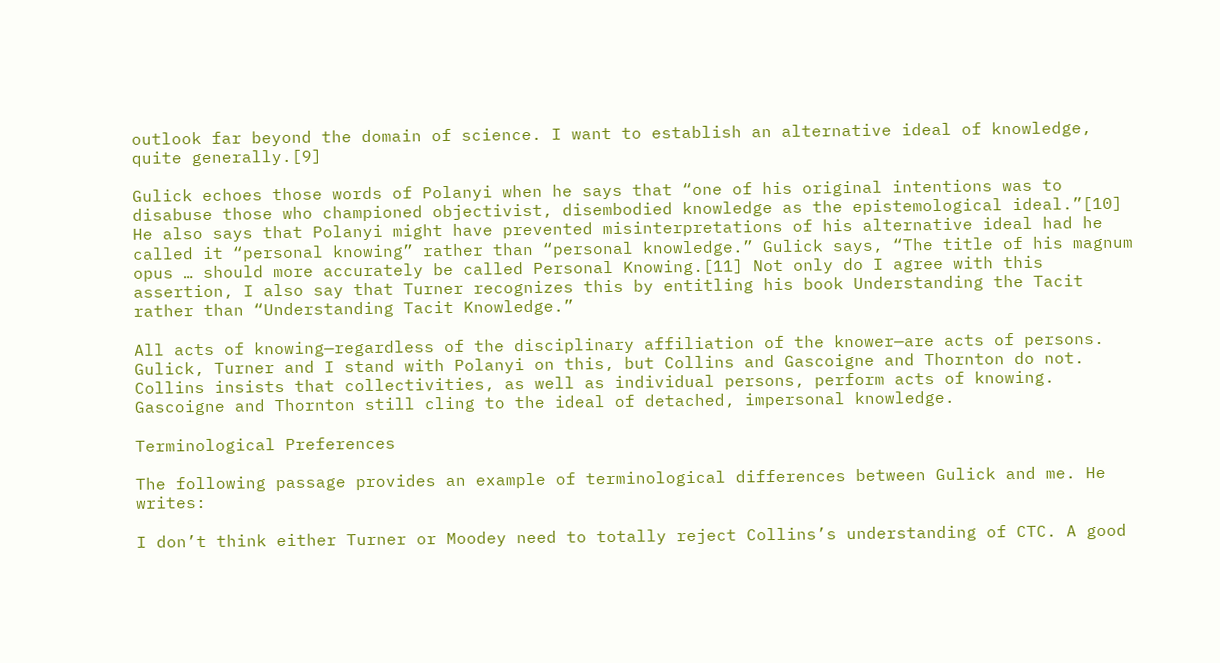outlook far beyond the domain of science. I want to establish an alternative ideal of knowledge, quite generally.[9]

Gulick echoes those words of Polanyi when he says that “one of his original intentions was to disabuse those who championed objectivist, disembodied knowledge as the epistemological ideal.”[10] He also says that Polanyi might have prevented misinterpretations of his alternative ideal had he called it “personal knowing” rather than “personal knowledge.” Gulick says, “The title of his magnum opus … should more accurately be called Personal Knowing.[11] Not only do I agree with this assertion, I also say that Turner recognizes this by entitling his book Understanding the Tacit rather than “Understanding Tacit Knowledge.”

All acts of knowing—regardless of the disciplinary affiliation of the knower—are acts of persons. Gulick, Turner and I stand with Polanyi on this, but Collins and Gascoigne and Thornton do not. Collins insists that collectivities, as well as individual persons, perform acts of knowing. Gascoigne and Thornton still cling to the ideal of detached, impersonal knowledge.

Terminological Preferences

The following passage provides an example of terminological differences between Gulick and me. He writes:

I don’t think either Turner or Moodey need to totally reject Collins’s understanding of CTC. A good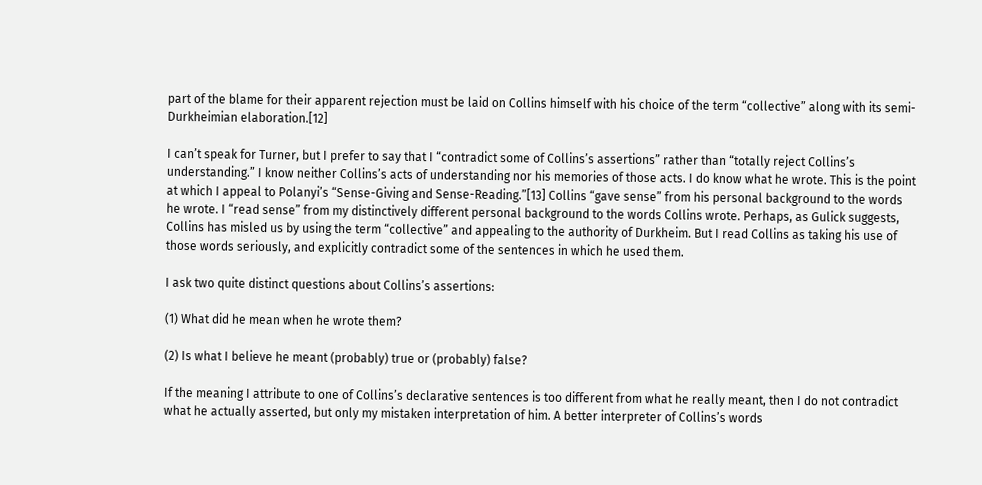part of the blame for their apparent rejection must be laid on Collins himself with his choice of the term “collective” along with its semi-Durkheimian elaboration.[12]

I can’t speak for Turner, but I prefer to say that I “contradict some of Collins’s assertions” rather than “totally reject Collins’s understanding.” I know neither Collins’s acts of understanding nor his memories of those acts. I do know what he wrote. This is the point at which I appeal to Polanyi’s “Sense-Giving and Sense-Reading.”[13] Collins “gave sense” from his personal background to the words he wrote. I “read sense” from my distinctively different personal background to the words Collins wrote. Perhaps, as Gulick suggests, Collins has misled us by using the term “collective” and appealing to the authority of Durkheim. But I read Collins as taking his use of those words seriously, and explicitly contradict some of the sentences in which he used them.

I ask two quite distinct questions about Collins’s assertions:

(1) What did he mean when he wrote them?

(2) Is what I believe he meant (probably) true or (probably) false?

If the meaning I attribute to one of Collins’s declarative sentences is too different from what he really meant, then I do not contradict what he actually asserted, but only my mistaken interpretation of him. A better interpreter of Collins’s words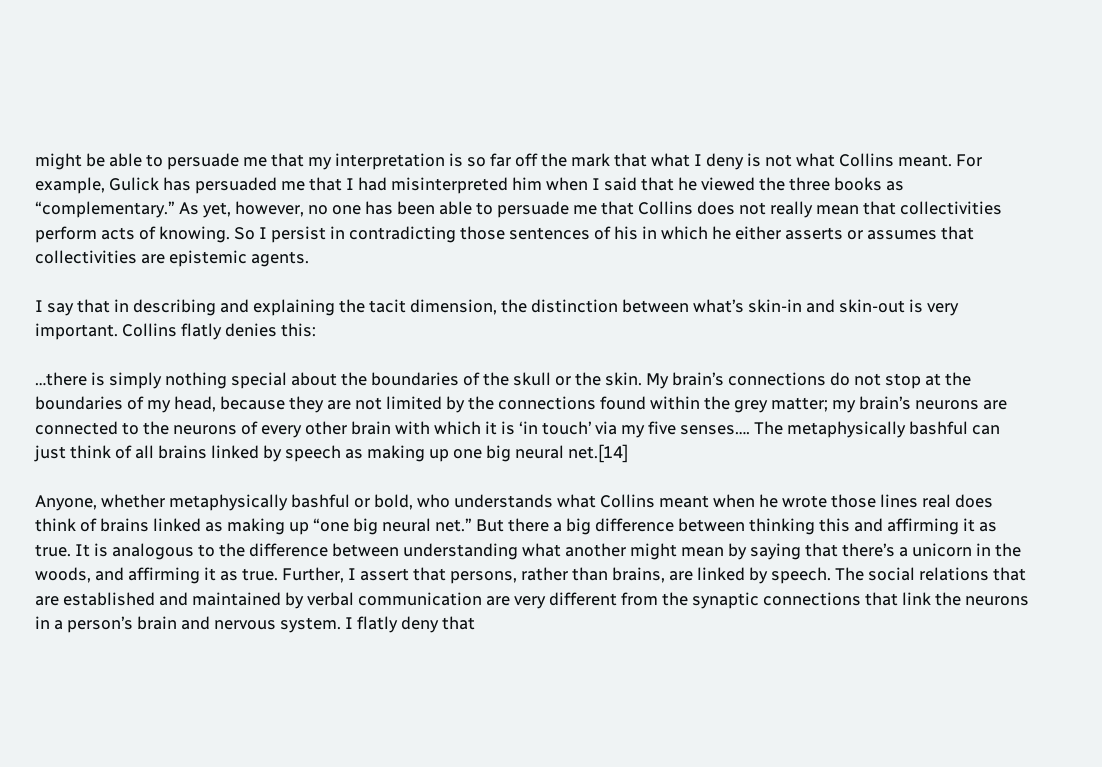might be able to persuade me that my interpretation is so far off the mark that what I deny is not what Collins meant. For example, Gulick has persuaded me that I had misinterpreted him when I said that he viewed the three books as “complementary.” As yet, however, no one has been able to persuade me that Collins does not really mean that collectivities perform acts of knowing. So I persist in contradicting those sentences of his in which he either asserts or assumes that collectivities are epistemic agents.

I say that in describing and explaining the tacit dimension, the distinction between what’s skin-in and skin-out is very important. Collins flatly denies this:

…there is simply nothing special about the boundaries of the skull or the skin. My brain’s connections do not stop at the boundaries of my head, because they are not limited by the connections found within the grey matter; my brain’s neurons are connected to the neurons of every other brain with which it is ‘in touch’ via my five senses…. The metaphysically bashful can just think of all brains linked by speech as making up one big neural net.[14]

Anyone, whether metaphysically bashful or bold, who understands what Collins meant when he wrote those lines real does think of brains linked as making up “one big neural net.” But there a big difference between thinking this and affirming it as true. It is analogous to the difference between understanding what another might mean by saying that there’s a unicorn in the woods, and affirming it as true. Further, I assert that persons, rather than brains, are linked by speech. The social relations that are established and maintained by verbal communication are very different from the synaptic connections that link the neurons in a person’s brain and nervous system. I flatly deny that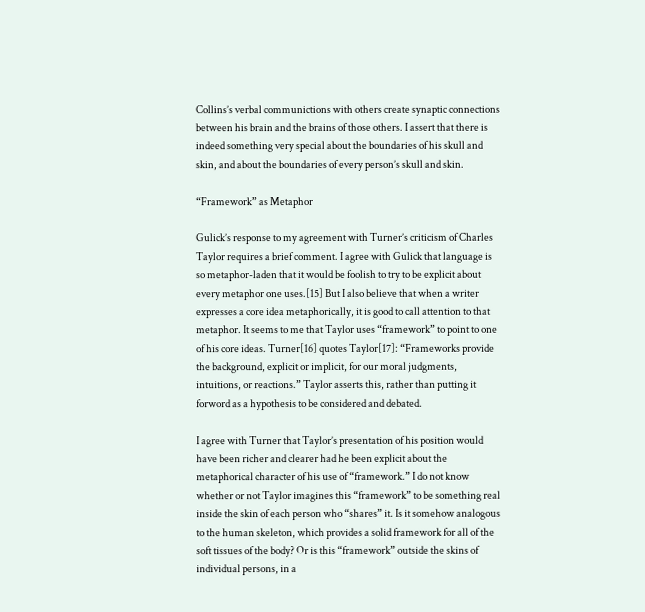Collins’s verbal communictions with others create synaptic connections between his brain and the brains of those others. I assert that there is indeed something very special about the boundaries of his skull and skin, and about the boundaries of every person’s skull and skin.

“Framework” as Metaphor

Gulick’s response to my agreement with Turner’s criticism of Charles Taylor requires a brief comment. I agree with Gulick that language is so metaphor-laden that it would be foolish to try to be explicit about every metaphor one uses.[15] But I also believe that when a writer expresses a core idea metaphorically, it is good to call attention to that metaphor. It seems to me that Taylor uses “framework” to point to one of his core ideas. Turner[16] quotes Taylor[17]: “Frameworks provide the background, explicit or implicit, for our moral judgments, intuitions, or reactions.” Taylor asserts this, rather than putting it forword as a hypothesis to be considered and debated.

I agree with Turner that Taylor’s presentation of his position would have been richer and clearer had he been explicit about the metaphorical character of his use of “framework.” I do not know whether or not Taylor imagines this “framework” to be something real inside the skin of each person who “shares” it. Is it somehow analogous to the human skeleton, which provides a solid framework for all of the soft tissues of the body? Or is this “framework” outside the skins of individual persons, in a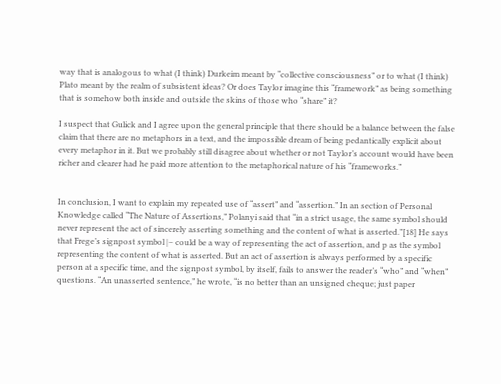way that is analogous to what (I think) Durkeim meant by “collective consciousness” or to what (I think) Plato meant by the realm of subsistent ideas? Or does Taylor imagine this “framework” as being something that is somehow both inside and outside the skins of those who “share” it?

I suspect that Gulick and I agree upon the general principle that there should be a balance between the false claim that there are no metaphors in a text, and the impossible dream of being pedantically explicit about every metaphor in it. But we probably still disagree about whether or not Taylor’s account would have been richer and clearer had he paid more attention to the metaphorical nature of his “frameworks.”


In conclusion, I want to explain my repeated use of “assert” and “assertion.” In an section of Personal Knowledge called “The Nature of Assertions,” Polanyi said that “in a strict usage, the same symbol should never represent the act of sincerely asserting something and the content of what is asserted.”[18] He says that Frege’s signpost symbol |– could be a way of representing the act of assertion, and p as the symbol representing the content of what is asserted. But an act of assertion is always performed by a specific person at a specific time, and the signpost symbol, by itself, fails to answer the reader’s “who” and “when” questions. “An unasserted sentence,” he wrote, “is no better than an unsigned cheque; just paper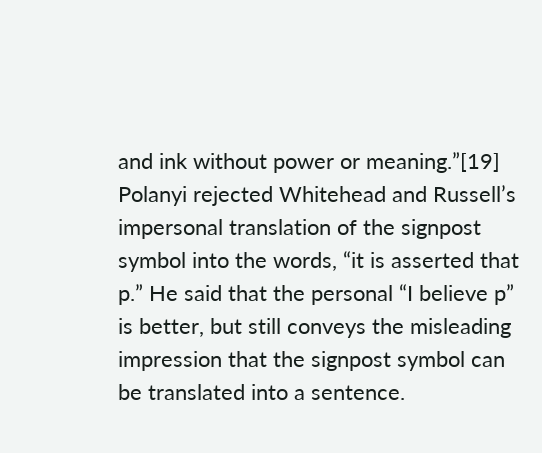and ink without power or meaning.”[19] Polanyi rejected Whitehead and Russell’s impersonal translation of the signpost symbol into the words, “it is asserted that p.” He said that the personal “I believe p” is better, but still conveys the misleading impression that the signpost symbol can be translated into a sentence.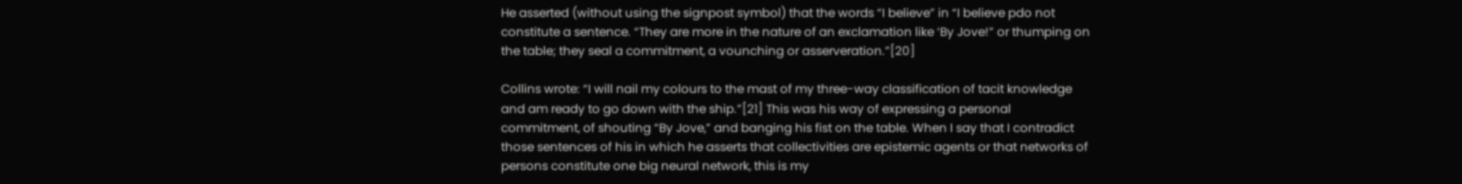He asserted (without using the signpost symbol) that the words “I believe” in “I believe pdo not constitute a sentence. “They are more in the nature of an exclamation like ‘By Jove!” or thumping on the table; they seal a commitment, a vounching or asserveration.”[20]

Collins wrote: “I will nail my colours to the mast of my three-way classification of tacit knowledge and am ready to go down with the ship.”[21] This was his way of expressing a personal commitment, of shouting “By Jove,” and banging his fist on the table. When I say that I contradict those sentences of his in which he asserts that collectivities are epistemic agents or that networks of persons constitute one big neural network, this is my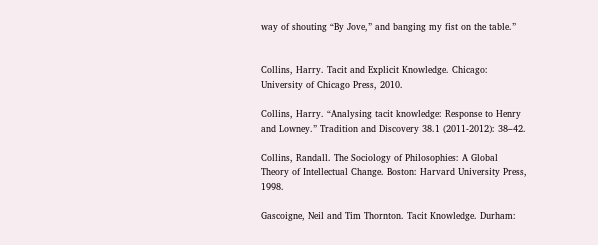way of shouting “By Jove,” and banging my fist on the table.”


Collins, Harry. Tacit and Explicit Knowledge. Chicago: University of Chicago Press, 2010.

Collins, Harry. “Analysing tacit knowledge: Response to Henry and Lowney.” Tradition and Discovery 38.1 (2011-2012): 38–42.

Collins, Randall. The Sociology of Philosophies: A Global Theory of Intellectual Change. Boston: Harvard University Press, 1998.

Gascoigne, Neil and Tim Thornton. Tacit Knowledge. Durham: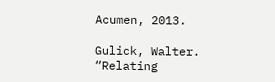Acumen, 2013.

Gulick, Walter. “Relating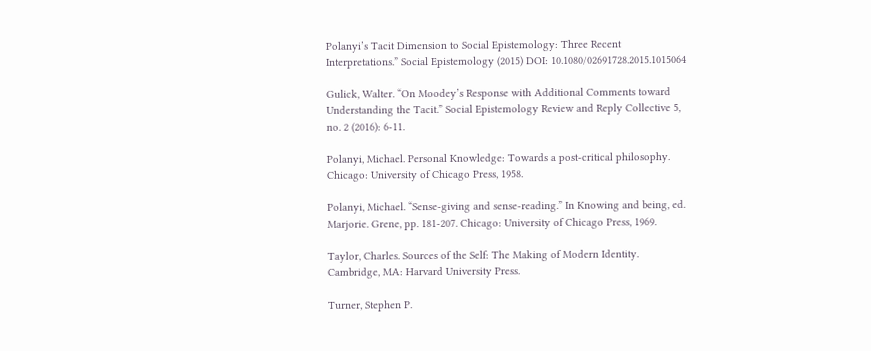Polanyi’s Tacit Dimension to Social Epistemology: Three Recent Interpretations.” Social Epistemology (2015) DOI: 10.1080/02691728.2015.1015064

Gulick, Walter. “On Moodey’s Response with Additional Comments toward Understanding the Tacit.” Social Epistemology Review and Reply Collective 5, no. 2 (2016): 6-11.

Polanyi, Michael. Personal Knowledge: Towards a post-critical philosophy. Chicago: University of Chicago Press, 1958.

Polanyi, Michael. “Sense-giving and sense-reading.” In Knowing and being, ed. Marjorie. Grene, pp. 181-207. Chicago: University of Chicago Press, 1969.

Taylor, Charles. Sources of the Self: The Making of Modern Identity. Cambridge, MA: Harvard University Press.

Turner, Stephen P.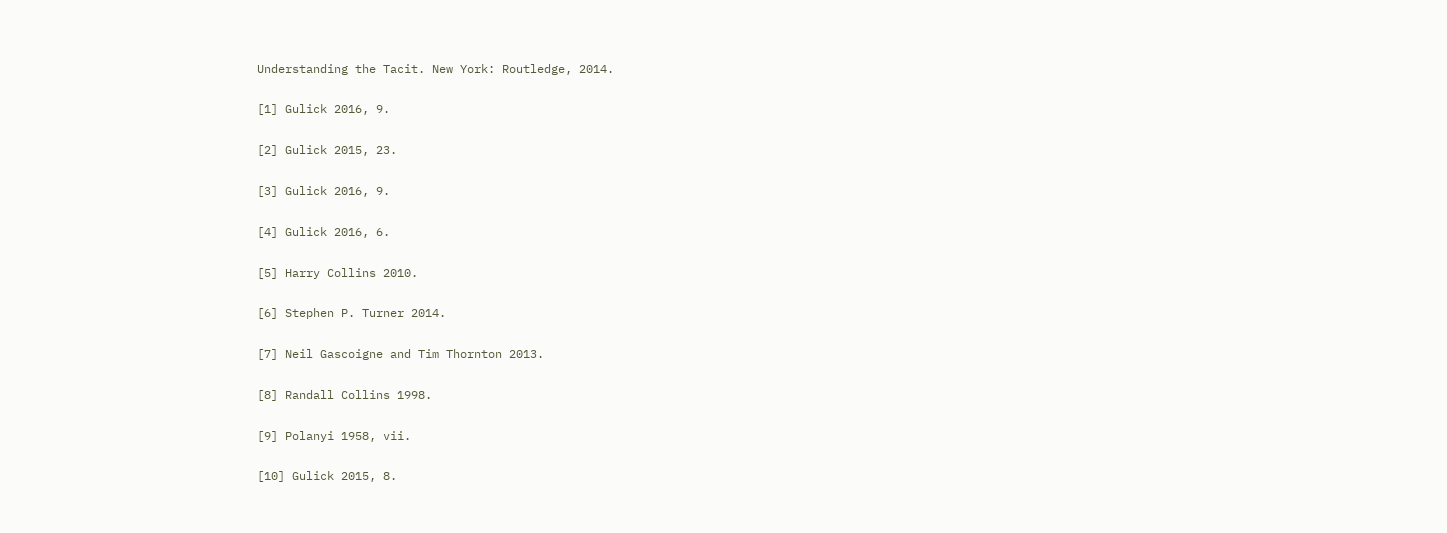Understanding the Tacit. New York: Routledge, 2014.

[1] Gulick 2016, 9.

[2] Gulick 2015, 23.

[3] Gulick 2016, 9.

[4] Gulick 2016, 6.

[5] Harry Collins 2010.

[6] Stephen P. Turner 2014.

[7] Neil Gascoigne and Tim Thornton 2013.

[8] Randall Collins 1998.

[9] Polanyi 1958, vii.

[10] Gulick 2015, 8.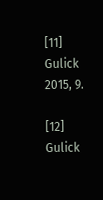[11] Gulick 2015, 9.

[12] Gulick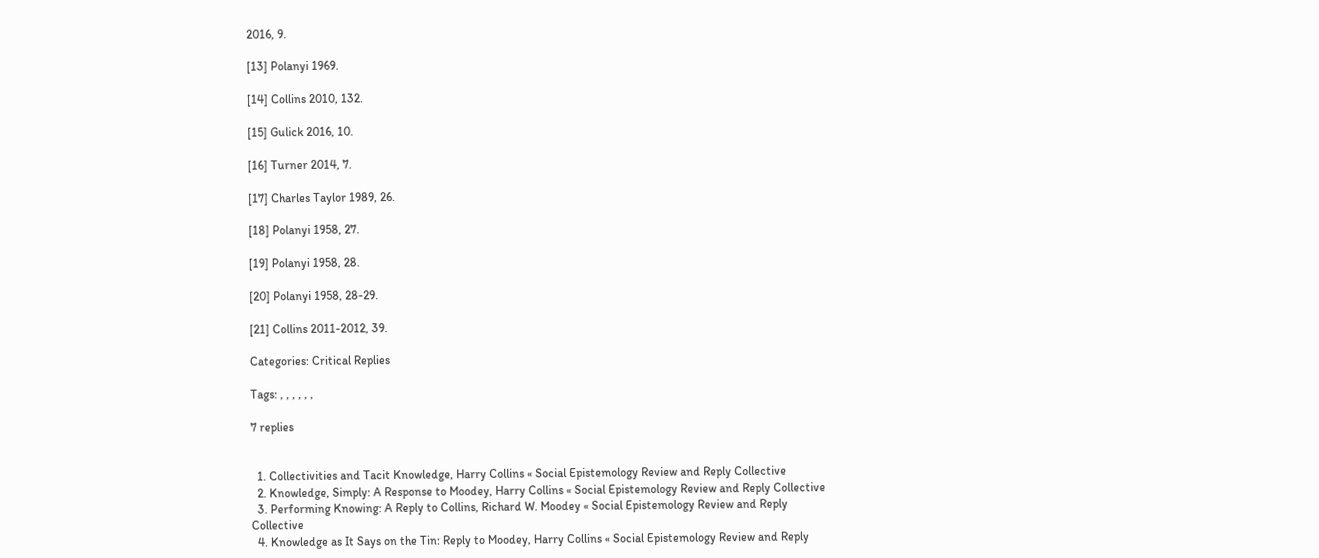2016, 9.

[13] Polanyi 1969.

[14] Collins 2010, 132.

[15] Gulick 2016, 10.

[16] Turner 2014, 7.

[17] Charles Taylor 1989, 26.

[18] Polanyi 1958, 27.

[19] Polanyi 1958, 28.

[20] Polanyi 1958, 28-29.

[21] Collins 2011-2012, 39.

Categories: Critical Replies

Tags: , , , , , ,

7 replies


  1. Collectivities and Tacit Knowledge, Harry Collins « Social Epistemology Review and Reply Collective
  2. Knowledge, Simply: A Response to Moodey, Harry Collins « Social Epistemology Review and Reply Collective
  3. Performing Knowing: A Reply to Collins, Richard W. Moodey « Social Epistemology Review and Reply Collective
  4. Knowledge as It Says on the Tin: Reply to Moodey, Harry Collins « Social Epistemology Review and Reply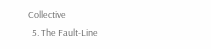Collective
  5. The Fault-Line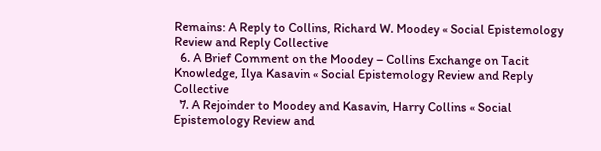Remains: A Reply to Collins, Richard W. Moodey « Social Epistemology Review and Reply Collective
  6. A Brief Comment on the Moodey – Collins Exchange on Tacit Knowledge, Ilya Kasavin « Social Epistemology Review and Reply Collective
  7. A Rejoinder to Moodey and Kasavin, Harry Collins « Social Epistemology Review and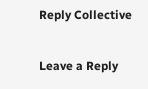Reply Collective

Leave a Reply